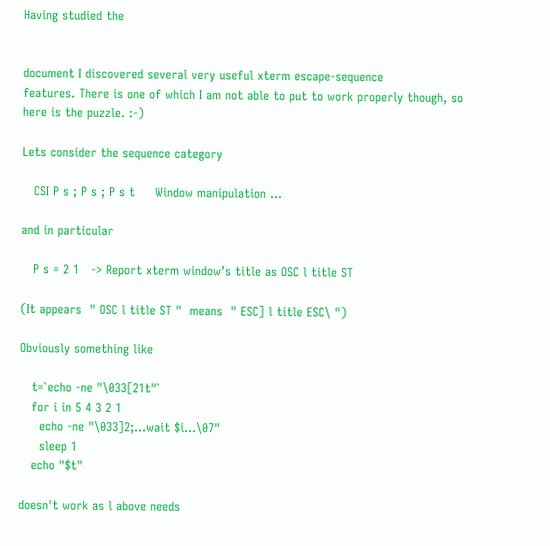Having studied the


document I discovered several very useful xterm escape-sequence
features. There is one of which I am not able to put to work properly though, so here is the puzzle. :-)

Lets consider the sequence category

   CSI P s ; P s ; P s t     Window manipulation ...

and in particular

   P s = 2 1   -> Report xterm window’s title as OSC l title ST

(It appears  " OSC l title ST "  means  " ESC] l title ESC\ ")

Obviously something like

   t=`echo -ne "\033[21t"`
   for i in 5 4 3 2 1
     echo -ne "\033]2;...wait $i...\07"
     sleep 1
   echo "$t"

doesn't work as l above needs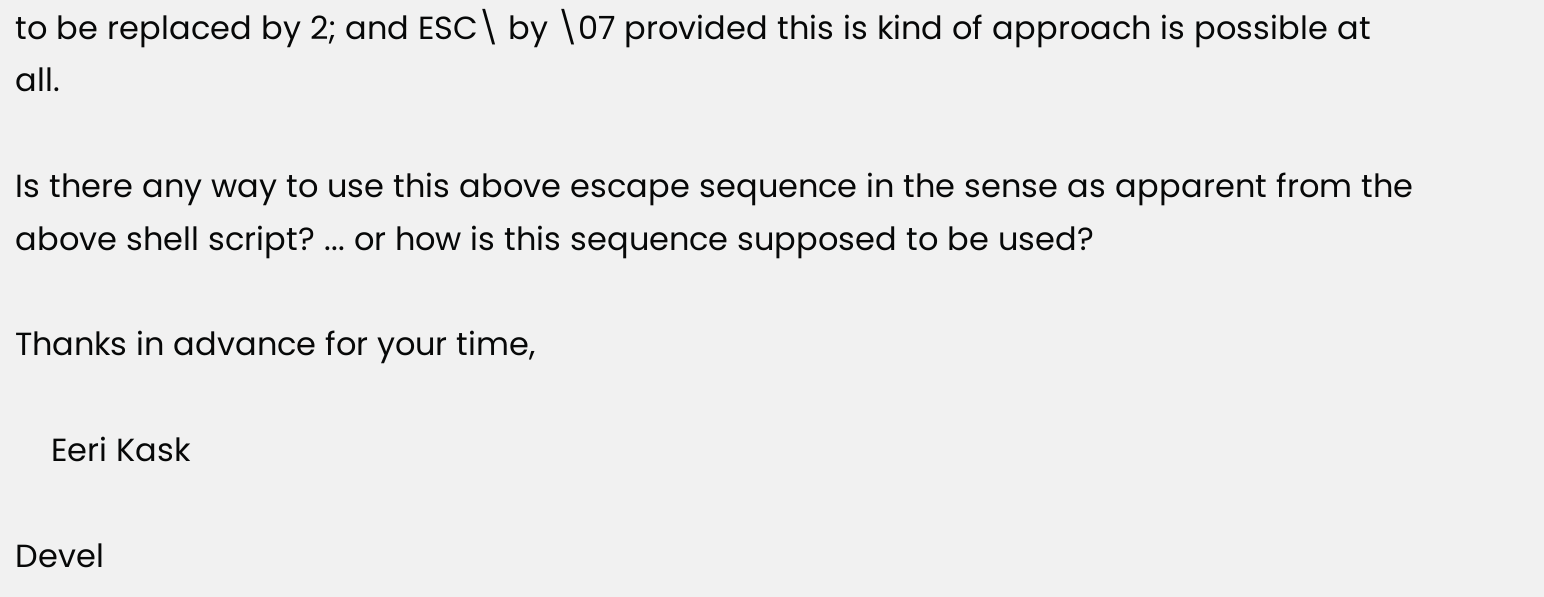to be replaced by 2; and ESC\ by \07 provided this is kind of approach is possible at all.

Is there any way to use this above escape sequence in the sense as apparent from the above shell script? ... or how is this sequence supposed to be used?

Thanks in advance for your time,

    Eeri Kask

Devel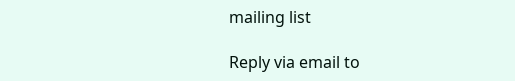mailing list

Reply via email to